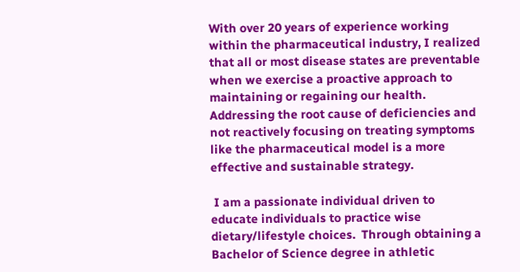With over 20 years of experience working within the pharmaceutical industry, I realized that all or most disease states are preventable when we exercise a proactive approach to maintaining or regaining our health. Addressing the root cause of deficiencies and not reactively focusing on treating symptoms like the pharmaceutical model is a more effective and sustainable strategy.

 I am a passionate individual driven to educate individuals to practice wise dietary/lifestyle choices.  Through obtaining a Bachelor of Science degree in athletic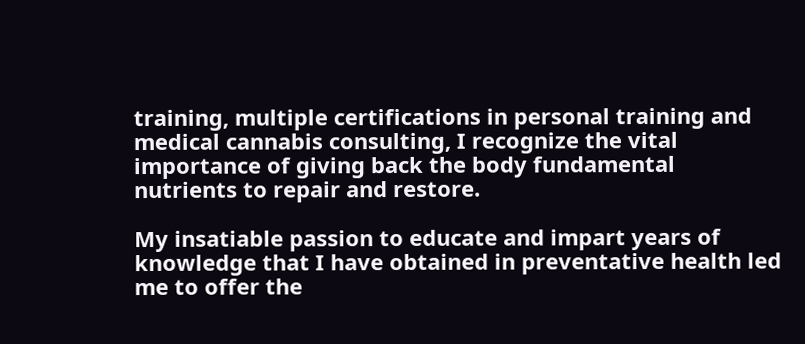training, multiple certifications in personal training and medical cannabis consulting, I recognize the vital importance of giving back the body fundamental nutrients to repair and restore.

My insatiable passion to educate and impart years of knowledge that I have obtained in preventative health led me to offer the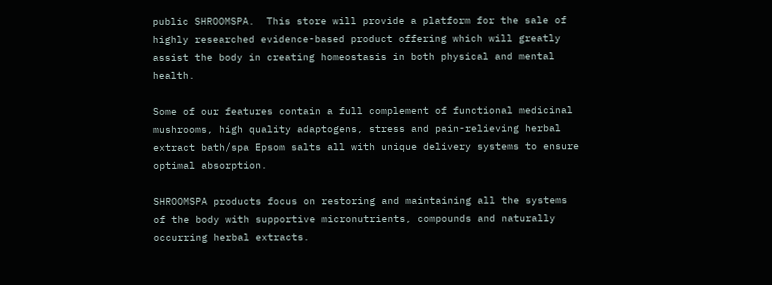public SHROOMSPA.  This store will provide a platform for the sale of highly researched evidence-based product offering which will greatly assist the body in creating homeostasis in both physical and mental health.

Some of our features contain a full complement of functional medicinal mushrooms, high quality adaptogens, stress and pain-relieving herbal extract bath/spa Epsom salts all with unique delivery systems to ensure optimal absorption.

SHROOMSPA products focus on restoring and maintaining all the systems of the body with supportive micronutrients, compounds and naturally occurring herbal extracts.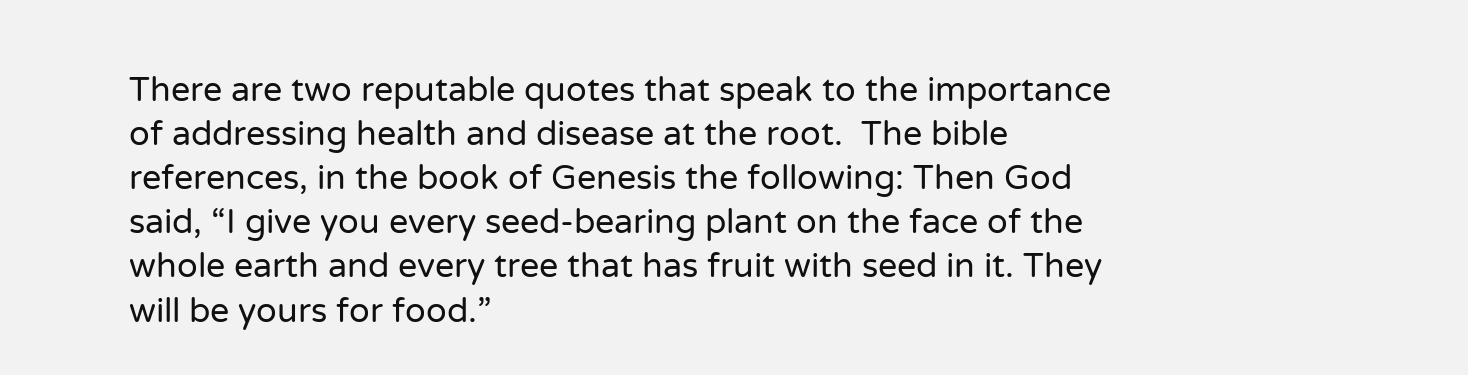There are two reputable quotes that speak to the importance of addressing health and disease at the root.  The bible references, in the book of Genesis the following: Then God said, “I give you every seed-bearing plant on the face of the whole earth and every tree that has fruit with seed in it. They will be yours for food.”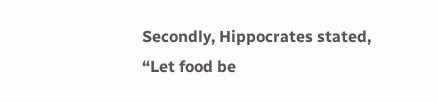Secondly, Hippocrates stated, “Let food be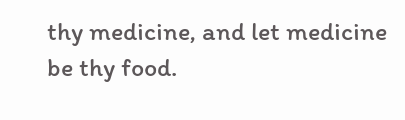thy medicine, and let medicine be thy food.